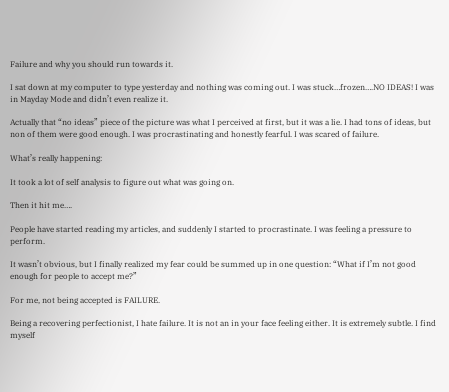Failure and why you should run towards it.

I sat down at my computer to type yesterday and nothing was coming out. I was stuck…frozen….NO IDEAS! I was in Mayday Mode and didn’t even realize it.

Actually that “no ideas” piece of the picture was what I perceived at first, but it was a lie. I had tons of ideas, but non of them were good enough. I was procrastinating and honestly fearful. I was scared of failure.

What’s really happening:

It took a lot of self analysis to figure out what was going on.

Then it hit me….

People have started reading my articles, and suddenly I started to procrastinate. I was feeling a pressure to perform.

It wasn’t obvious, but I finally realized my fear could be summed up in one question: “What if I’m not good enough for people to accept me?”

For me, not being accepted is FAILURE.

Being a recovering perfectionist, I hate failure. It is not an in your face feeling either. It is extremely subtle. I find myself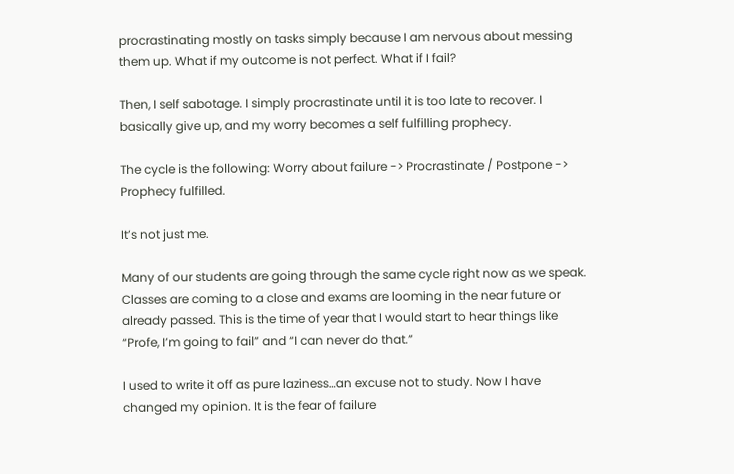procrastinating mostly on tasks simply because I am nervous about messing them up. What if my outcome is not perfect. What if I fail?

Then, I self sabotage. I simply procrastinate until it is too late to recover. I basically give up, and my worry becomes a self fulfilling prophecy.

The cycle is the following: Worry about failure -> Procrastinate / Postpone -> Prophecy fulfilled.

It’s not just me.

Many of our students are going through the same cycle right now as we speak. Classes are coming to a close and exams are looming in the near future or already passed. This is the time of year that I would start to hear things like “Profe, I’m going to fail” and “I can never do that.”

I used to write it off as pure laziness…an excuse not to study. Now I have changed my opinion. It is the fear of failure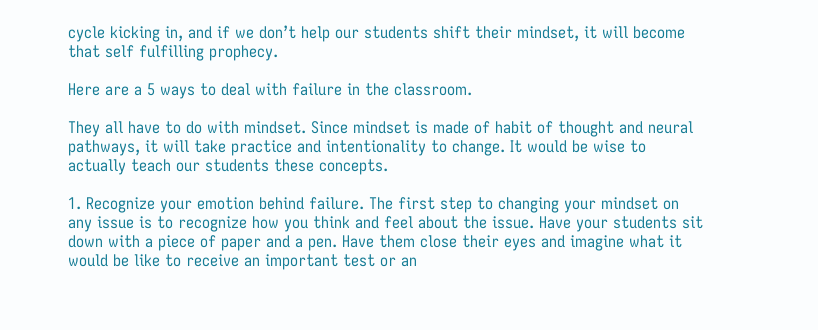cycle kicking in, and if we don’t help our students shift their mindset, it will become that self fulfilling prophecy.

Here are a 5 ways to deal with failure in the classroom.

They all have to do with mindset. Since mindset is made of habit of thought and neural pathways, it will take practice and intentionality to change. It would be wise to actually teach our students these concepts.

1. Recognize your emotion behind failure. The first step to changing your mindset on any issue is to recognize how you think and feel about the issue. Have your students sit down with a piece of paper and a pen. Have them close their eyes and imagine what it would be like to receive an important test or an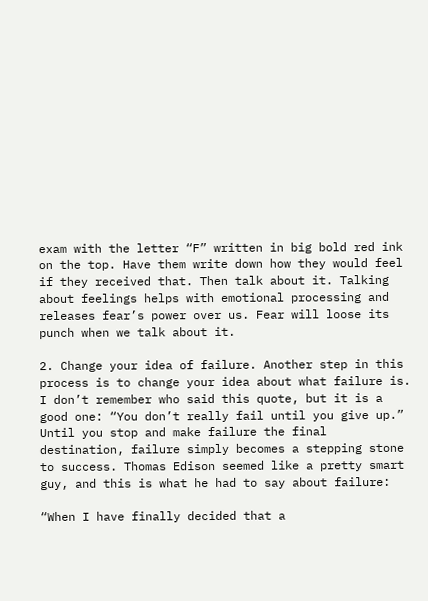exam with the letter “F” written in big bold red ink on the top. Have them write down how they would feel if they received that. Then talk about it. Talking about feelings helps with emotional processing and releases fear’s power over us. Fear will loose its punch when we talk about it.

2. Change your idea of failure. Another step in this process is to change your idea about what failure is. I don’t remember who said this quote, but it is a good one: “You don’t really fail until you give up.” Until you stop and make failure the final destination, failure simply becomes a stepping stone to success. Thomas Edison seemed like a pretty smart guy, and this is what he had to say about failure:

“When I have finally decided that a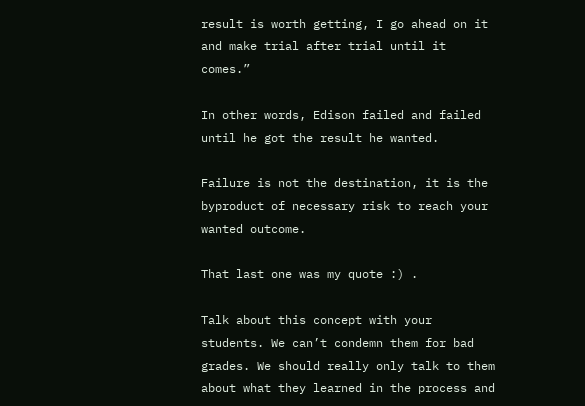result is worth getting, I go ahead on it and make trial after trial until it comes.”

In other words, Edison failed and failed until he got the result he wanted.

Failure is not the destination, it is the byproduct of necessary risk to reach your wanted outcome.

That last one was my quote :) .

Talk about this concept with your students. We can’t condemn them for bad grades. We should really only talk to them about what they learned in the process and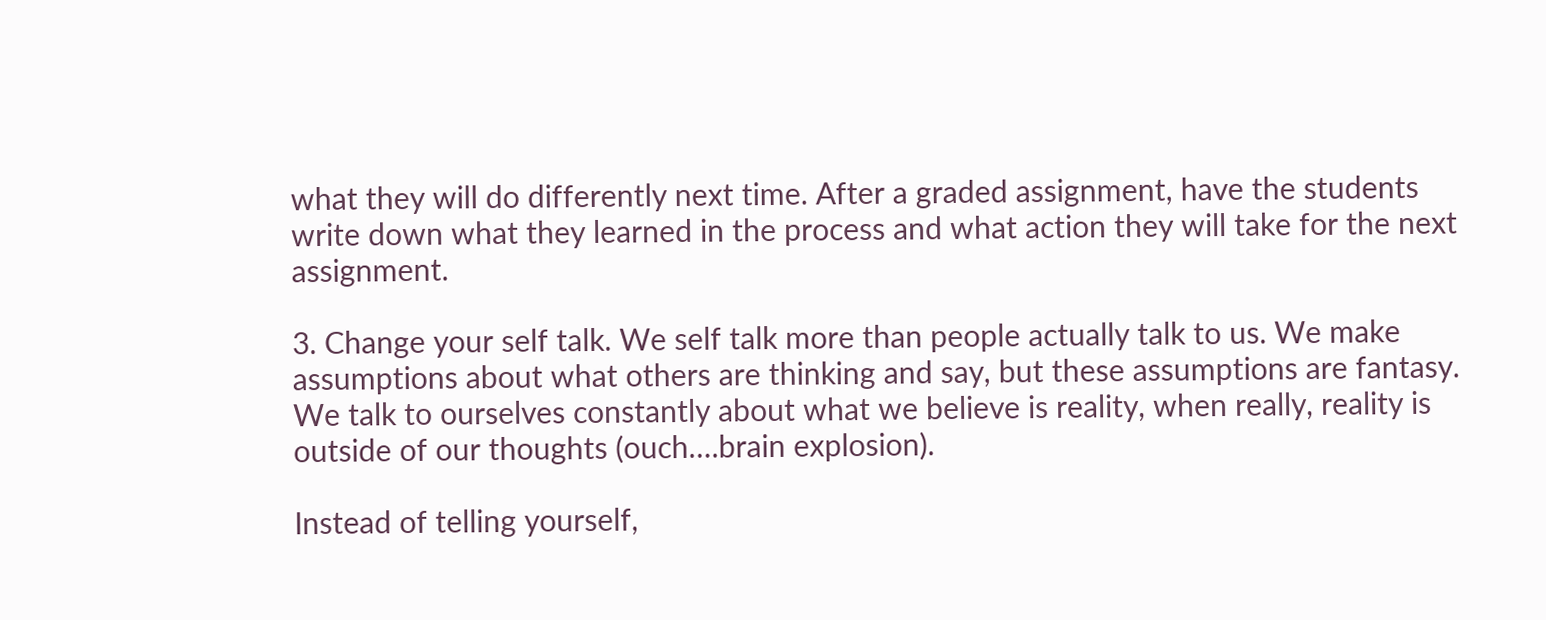what they will do differently next time. After a graded assignment, have the students write down what they learned in the process and what action they will take for the next assignment.

3. Change your self talk. We self talk more than people actually talk to us. We make assumptions about what others are thinking and say, but these assumptions are fantasy. We talk to ourselves constantly about what we believe is reality, when really, reality is outside of our thoughts (ouch….brain explosion).

Instead of telling yourself,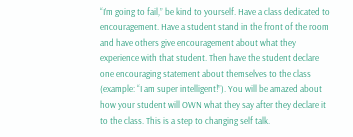“I’m going to fail,” be kind to yourself. Have a class dedicated to encouragement. Have a student stand in the front of the room and have others give encouragement about what they experience with that student. Then have the student declare one encouraging statement about themselves to the class (example: “I am super intelligent!”). You will be amazed about how your student will OWN what they say after they declare it to the class. This is a step to changing self talk.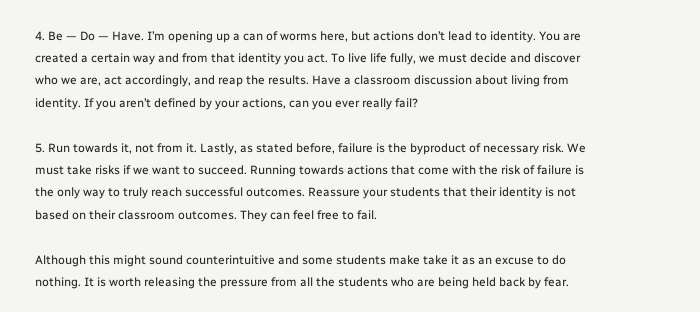4. Be — Do — Have. I’m opening up a can of worms here, but actions don’t lead to identity. You are created a certain way and from that identity you act. To live life fully, we must decide and discover who we are, act accordingly, and reap the results. Have a classroom discussion about living from identity. If you aren’t defined by your actions, can you ever really fail?

5. Run towards it, not from it. Lastly, as stated before, failure is the byproduct of necessary risk. We must take risks if we want to succeed. Running towards actions that come with the risk of failure is the only way to truly reach successful outcomes. Reassure your students that their identity is not based on their classroom outcomes. They can feel free to fail.

Although this might sound counterintuitive and some students make take it as an excuse to do nothing. It is worth releasing the pressure from all the students who are being held back by fear.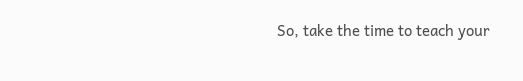So, take the time to teach your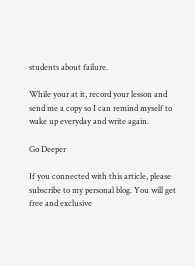students about failure.

While your at it, record your lesson and send me a copy so I can remind myself to wake up everyday and write again.

Go Deeper

If you connected with this article, please subscribe to my personal blog. You will get free and exclusive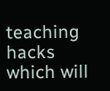teaching hacks which will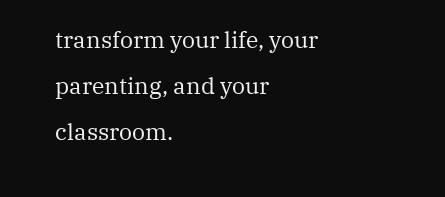transform your life, your parenting, and your classroom.